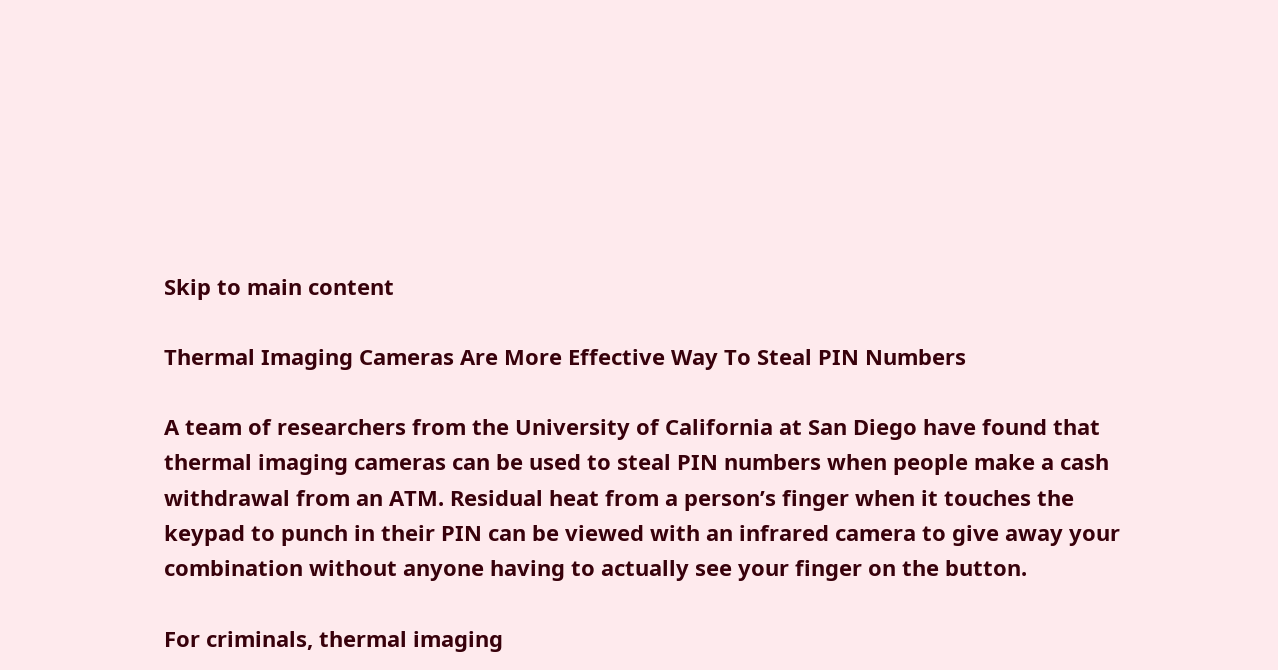Skip to main content

Thermal Imaging Cameras Are More Effective Way To Steal PIN Numbers

A team of researchers from the University of California at San Diego have found that thermal imaging cameras can be used to steal PIN numbers when people make a cash withdrawal from an ATM. Residual heat from a person’s finger when it touches the keypad to punch in their PIN can be viewed with an infrared camera to give away your combination without anyone having to actually see your finger on the button.

For criminals, thermal imaging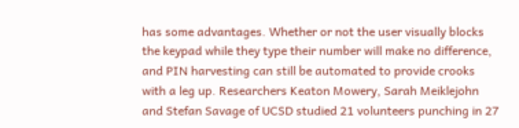has some advantages. Whether or not the user visually blocks the keypad while they type their number will make no difference, and PIN harvesting can still be automated to provide crooks with a leg up. Researchers Keaton Mowery, Sarah Meiklejohn and Stefan Savage of UCSD studied 21 volunteers punching in 27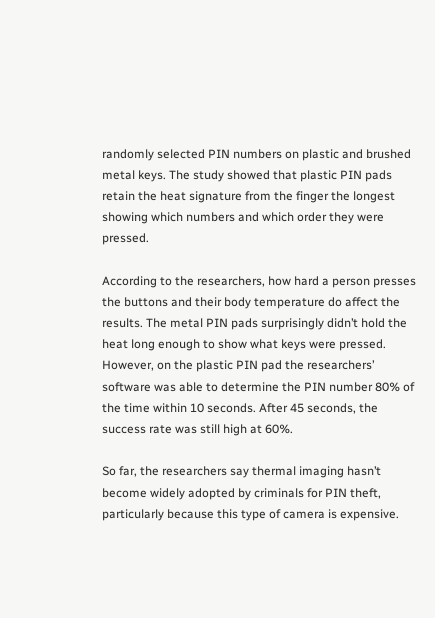randomly selected PIN numbers on plastic and brushed metal keys. The study showed that plastic PIN pads retain the heat signature from the finger the longest showing which numbers and which order they were pressed.

According to the researchers, how hard a person presses the buttons and their body temperature do affect the results. The metal PIN pads surprisingly didn’t hold the heat long enough to show what keys were pressed. However, on the plastic PIN pad the researchers’ software was able to determine the PIN number 80% of the time within 10 seconds. After 45 seconds, the success rate was still high at 60%.

So far, the researchers say thermal imaging hasn’t become widely adopted by criminals for PIN theft, particularly because this type of camera is expensive.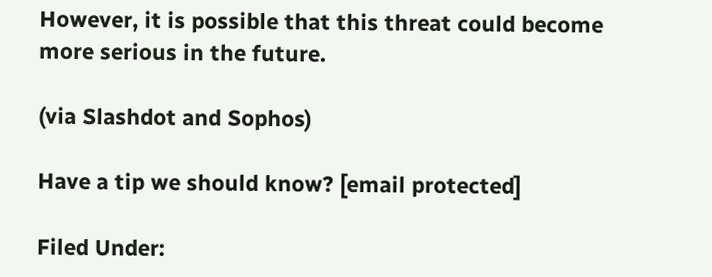However, it is possible that this threat could become more serious in the future.

(via Slashdot and Sophos)

Have a tip we should know? [email protected]

Filed Under: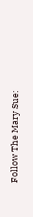Follow The Mary Sue: